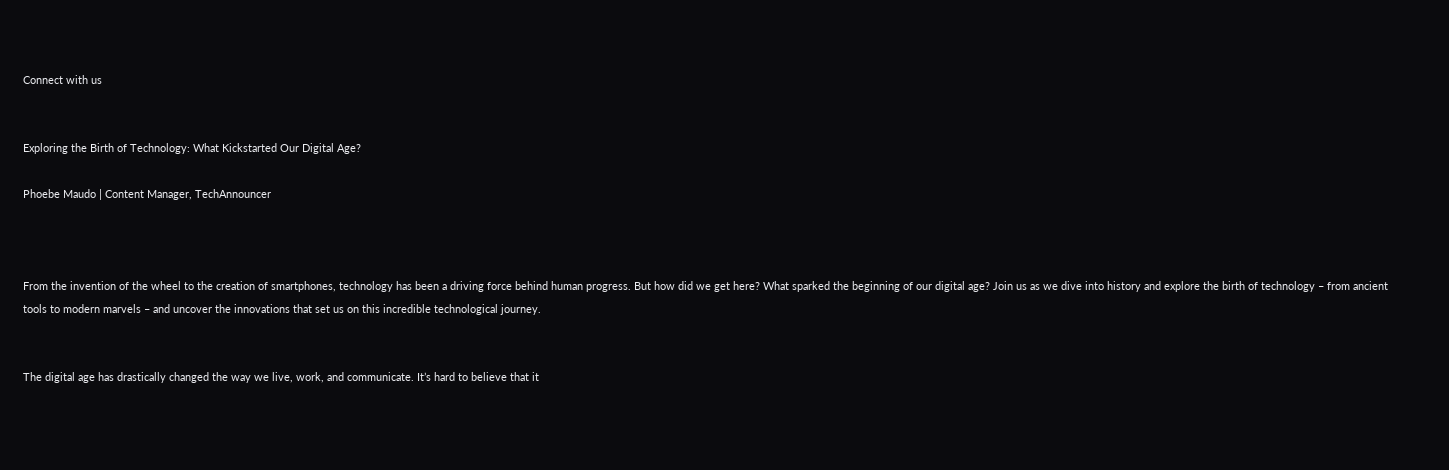Connect with us


Exploring the Birth of Technology: What Kickstarted Our Digital Age?

Phoebe Maudo | Content Manager, TechAnnouncer



From the invention of the wheel to the creation of smartphones, technology has been a driving force behind human progress. But how did we get here? What sparked the beginning of our digital age? Join us as we dive into history and explore the birth of technology – from ancient tools to modern marvels – and uncover the innovations that set us on this incredible technological journey.


The digital age has drastically changed the way we live, work, and communicate. It’s hard to believe that it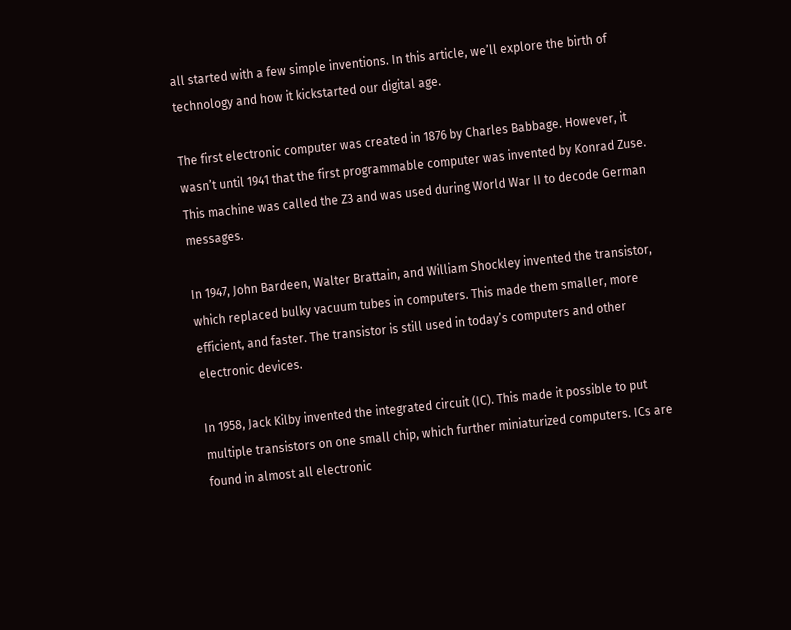all started with a few simple inventions. In this article, we’ll explore the birth of technology and how it kickstarted our digital age.

The first electronic computer was created in 1876 by Charles Babbage. However, it wasn’t until 1941 that the first programmable computer was invented by Konrad Zuse. This machine was called the Z3 and was used during World War II to decode German messages.

In 1947, John Bardeen, Walter Brattain, and William Shockley invented the transistor, which replaced bulky vacuum tubes in computers. This made them smaller, more efficient, and faster. The transistor is still used in today’s computers and other electronic devices.

In 1958, Jack Kilby invented the integrated circuit (IC). This made it possible to put multiple transistors on one small chip, which further miniaturized computers. ICs are found in almost all electronic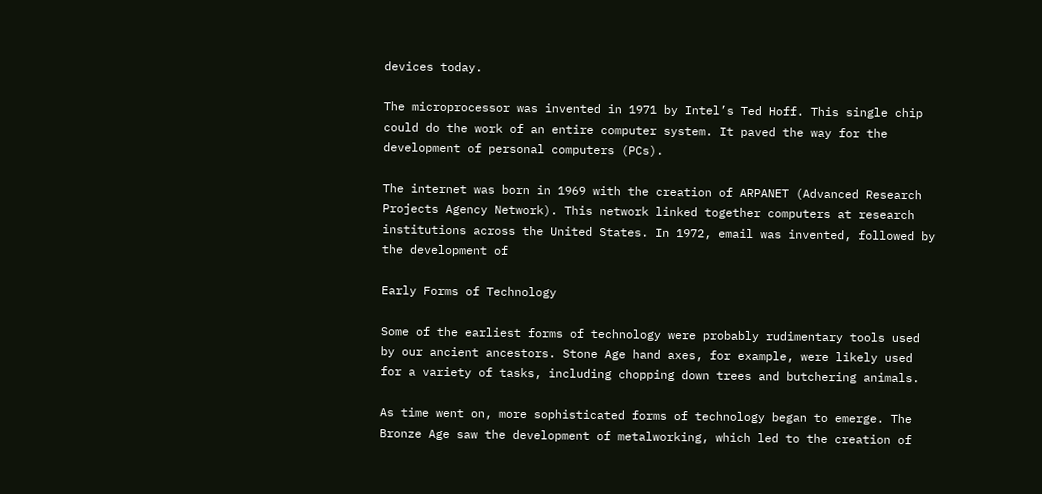devices today.

The microprocessor was invented in 1971 by Intel’s Ted Hoff. This single chip could do the work of an entire computer system. It paved the way for the development of personal computers (PCs).

The internet was born in 1969 with the creation of ARPANET (Advanced Research Projects Agency Network). This network linked together computers at research institutions across the United States. In 1972, email was invented, followed by the development of

Early Forms of Technology

Some of the earliest forms of technology were probably rudimentary tools used by our ancient ancestors. Stone Age hand axes, for example, were likely used for a variety of tasks, including chopping down trees and butchering animals.

As time went on, more sophisticated forms of technology began to emerge. The Bronze Age saw the development of metalworking, which led to the creation of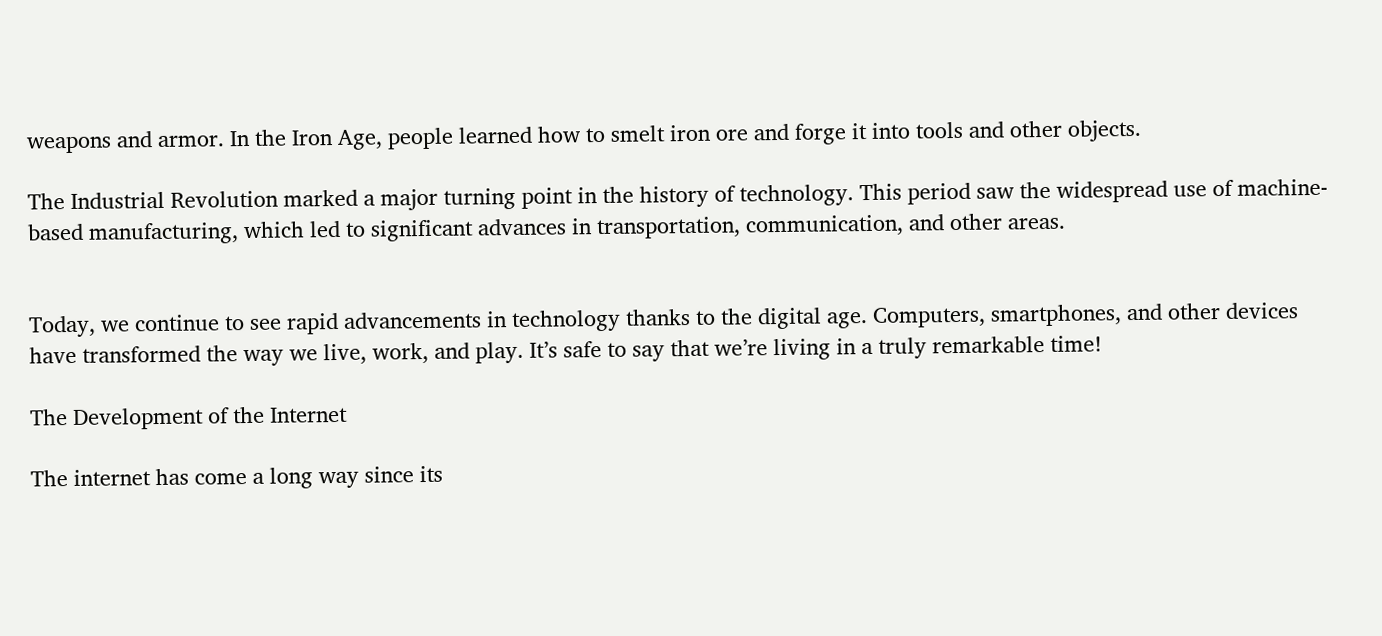weapons and armor. In the Iron Age, people learned how to smelt iron ore and forge it into tools and other objects.

The Industrial Revolution marked a major turning point in the history of technology. This period saw the widespread use of machine-based manufacturing, which led to significant advances in transportation, communication, and other areas.


Today, we continue to see rapid advancements in technology thanks to the digital age. Computers, smartphones, and other devices have transformed the way we live, work, and play. It’s safe to say that we’re living in a truly remarkable time!

The Development of the Internet

The internet has come a long way since its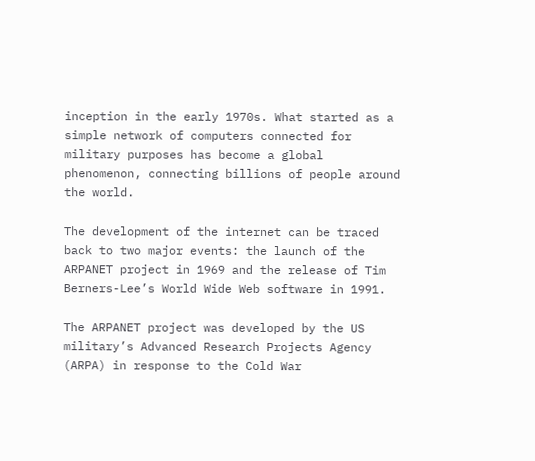inception in the early 1970s. What started as a simple network of computers connected for military purposes has become a global phenomenon, connecting billions of people around the world.

The development of the internet can be traced back to two major events: the launch of the ARPANET project in 1969 and the release of Tim Berners-Lee’s World Wide Web software in 1991.

The ARPANET project was developed by the US military’s Advanced Research Projects Agency (ARPA) in response to the Cold War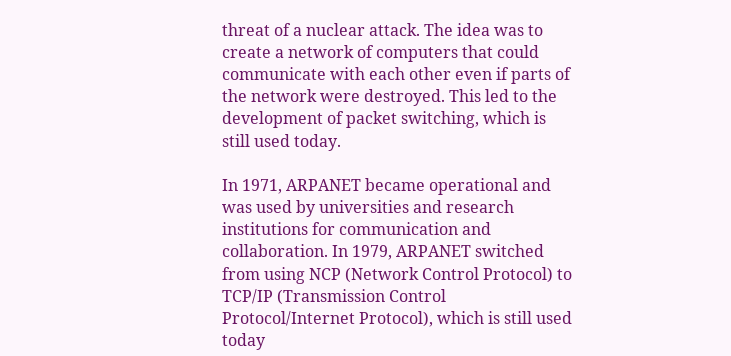threat of a nuclear attack. The idea was to create a network of computers that could communicate with each other even if parts of the network were destroyed. This led to the development of packet switching, which is still used today.

In 1971, ARPANET became operational and was used by universities and research institutions for communication and collaboration. In 1979, ARPANET switched from using NCP (Network Control Protocol) to TCP/IP (Transmission Control Protocol/Internet Protocol), which is still used today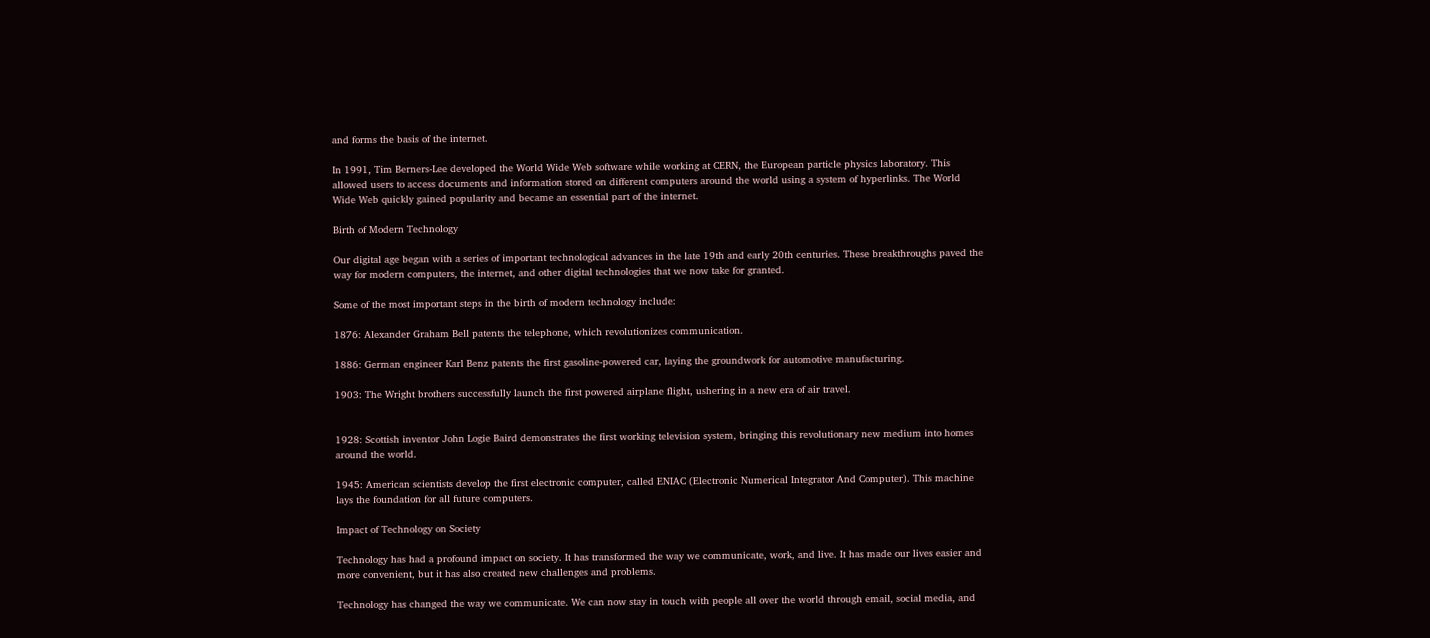and forms the basis of the internet.

In 1991, Tim Berners-Lee developed the World Wide Web software while working at CERN, the European particle physics laboratory. This allowed users to access documents and information stored on different computers around the world using a system of hyperlinks. The World Wide Web quickly gained popularity and became an essential part of the internet.

Birth of Modern Technology

Our digital age began with a series of important technological advances in the late 19th and early 20th centuries. These breakthroughs paved the way for modern computers, the internet, and other digital technologies that we now take for granted.

Some of the most important steps in the birth of modern technology include:

1876: Alexander Graham Bell patents the telephone, which revolutionizes communication.

1886: German engineer Karl Benz patents the first gasoline-powered car, laying the groundwork for automotive manufacturing.

1903: The Wright brothers successfully launch the first powered airplane flight, ushering in a new era of air travel.


1928: Scottish inventor John Logie Baird demonstrates the first working television system, bringing this revolutionary new medium into homes around the world.

1945: American scientists develop the first electronic computer, called ENIAC (Electronic Numerical Integrator And Computer). This machine lays the foundation for all future computers.

Impact of Technology on Society

Technology has had a profound impact on society. It has transformed the way we communicate, work, and live. It has made our lives easier and more convenient, but it has also created new challenges and problems.

Technology has changed the way we communicate. We can now stay in touch with people all over the world through email, social media, and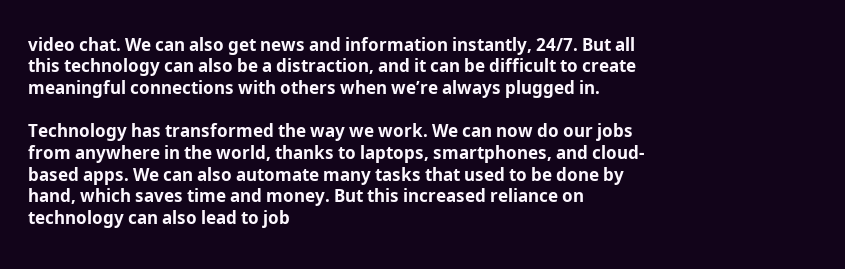video chat. We can also get news and information instantly, 24/7. But all this technology can also be a distraction, and it can be difficult to create meaningful connections with others when we’re always plugged in.

Technology has transformed the way we work. We can now do our jobs from anywhere in the world, thanks to laptops, smartphones, and cloud-based apps. We can also automate many tasks that used to be done by hand, which saves time and money. But this increased reliance on technology can also lead to job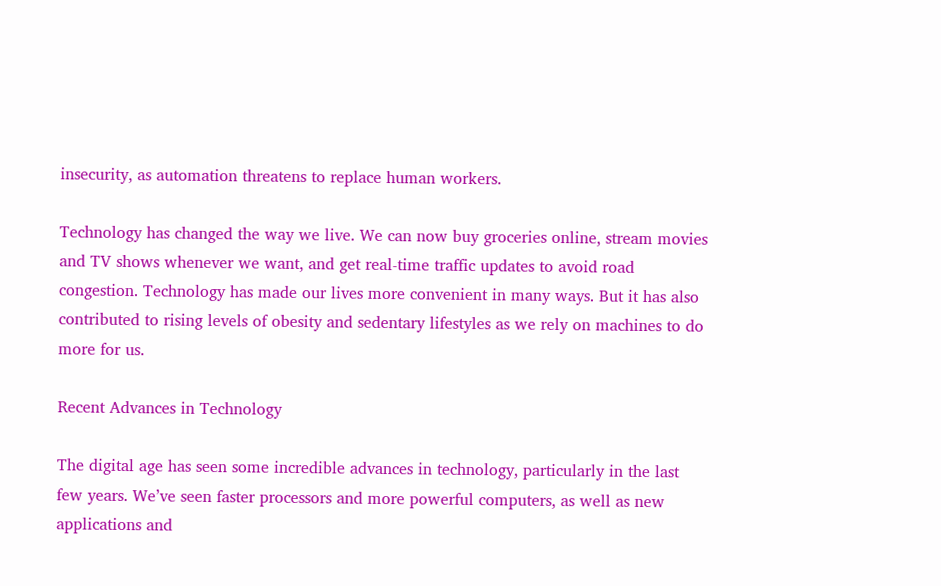insecurity, as automation threatens to replace human workers.

Technology has changed the way we live. We can now buy groceries online, stream movies and TV shows whenever we want, and get real-time traffic updates to avoid road congestion. Technology has made our lives more convenient in many ways. But it has also contributed to rising levels of obesity and sedentary lifestyles as we rely on machines to do more for us.

Recent Advances in Technology

The digital age has seen some incredible advances in technology, particularly in the last few years. We’ve seen faster processors and more powerful computers, as well as new applications and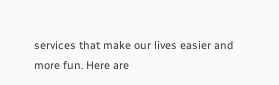services that make our lives easier and more fun. Here are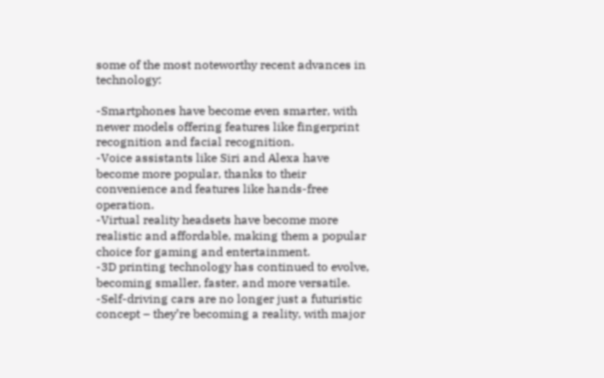some of the most noteworthy recent advances in technology:

-Smartphones have become even smarter, with newer models offering features like fingerprint recognition and facial recognition.
-Voice assistants like Siri and Alexa have become more popular, thanks to their convenience and features like hands-free operation.
-Virtual reality headsets have become more realistic and affordable, making them a popular choice for gaming and entertainment.
-3D printing technology has continued to evolve, becoming smaller, faster, and more versatile.
-Self-driving cars are no longer just a futuristic concept – they’re becoming a reality, with major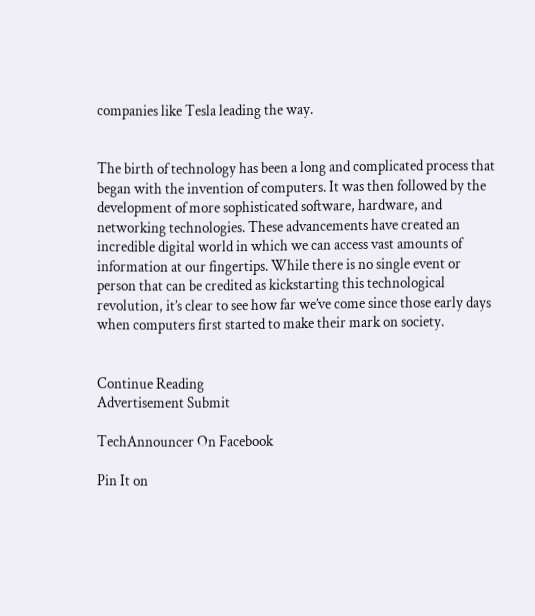companies like Tesla leading the way.


The birth of technology has been a long and complicated process that began with the invention of computers. It was then followed by the development of more sophisticated software, hardware, and networking technologies. These advancements have created an incredible digital world in which we can access vast amounts of information at our fingertips. While there is no single event or person that can be credited as kickstarting this technological revolution, it’s clear to see how far we’ve come since those early days when computers first started to make their mark on society.


Continue Reading
Advertisement Submit

TechAnnouncer On Facebook

Pin It on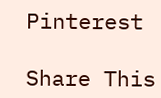Pinterest

Share This